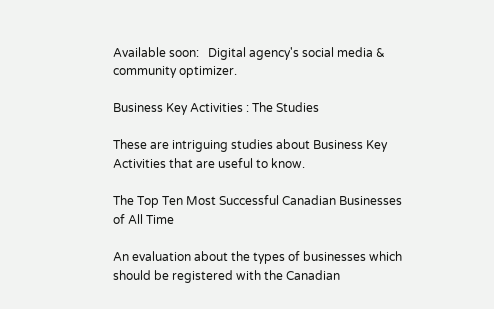Available soon:   Digital agency's social media & community optimizer.

Business Key Activities : The Studies

These are intriguing studies about Business Key Activities that are useful to know.

The Top Ten Most Successful Canadian Businesses of All Time

An evaluation about the types of businesses which should be registered with the Canadian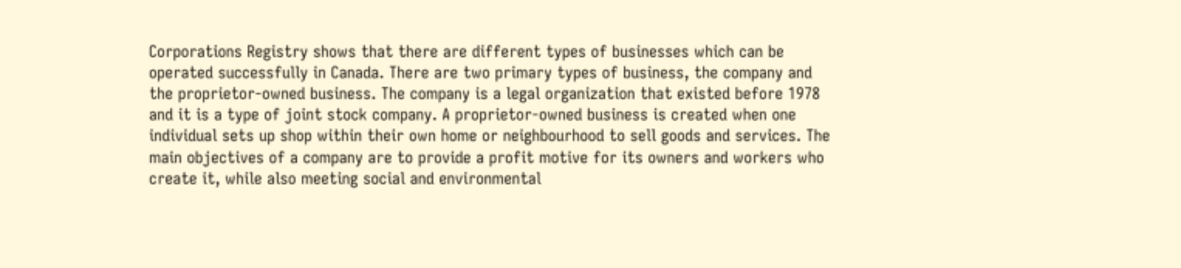Corporations Registry shows that there are different types of businesses which can be operated successfully in Canada. There are two primary types of business, the company and the proprietor-owned business. The company is a legal organization that existed before 1978 and it is a type of joint stock company. A proprietor-owned business is created when one individual sets up shop within their own home or neighbourhood to sell goods and services. The main objectives of a company are to provide a profit motive for its owners and workers who create it, while also meeting social and environmental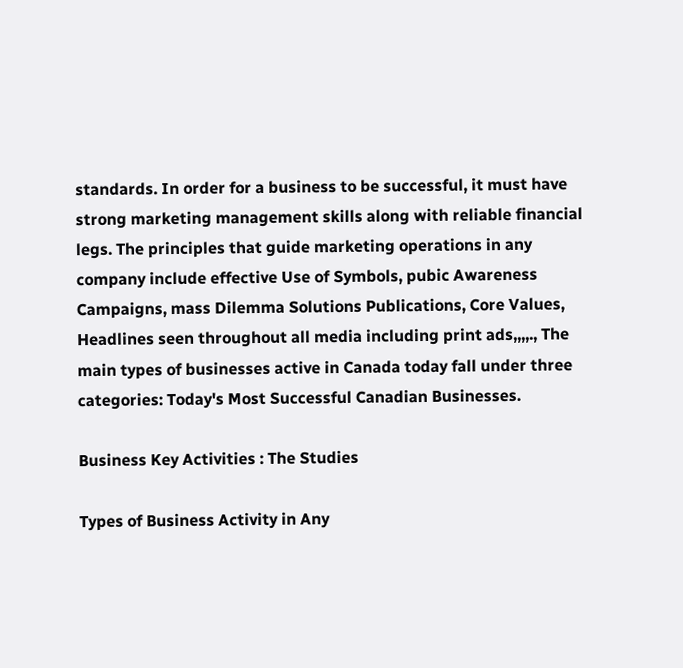standards. In order for a business to be successful, it must have strong marketing management skills along with reliable financial legs. The principles that guide marketing operations in any company include effective Use of Symbols, pubic Awareness Campaigns, mass Dilemma Solutions Publications, Core Values, Headlines seen throughout all media including print ads,,,,., The main types of businesses active in Canada today fall under three categories: Today's Most Successful Canadian Businesses.

Business Key Activities : The Studies

Types of Business Activity in Any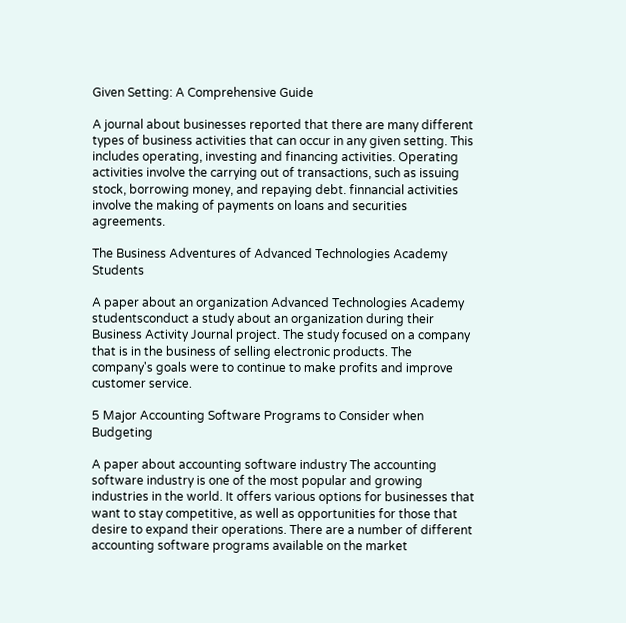Given Setting: A Comprehensive Guide

A journal about businesses reported that there are many different types of business activities that can occur in any given setting. This includes operating, investing and financing activities. Operating activities involve the carrying out of transactions, such as issuing stock, borrowing money, and repaying debt. finnancial activities involve the making of payments on loans and securities agreements.

The Business Adventures of Advanced Technologies Academy Students

A paper about an organization Advanced Technologies Academy studentsconduct a study about an organization during their Business Activity Journal project. The study focused on a company that is in the business of selling electronic products. The company's goals were to continue to make profits and improve customer service.

5 Major Accounting Software Programs to Consider when Budgeting

A paper about accounting software industry The accounting software industry is one of the most popular and growing industries in the world. It offers various options for businesses that want to stay competitive, as well as opportunities for those that desire to expand their operations. There are a number of different accounting software programs available on the market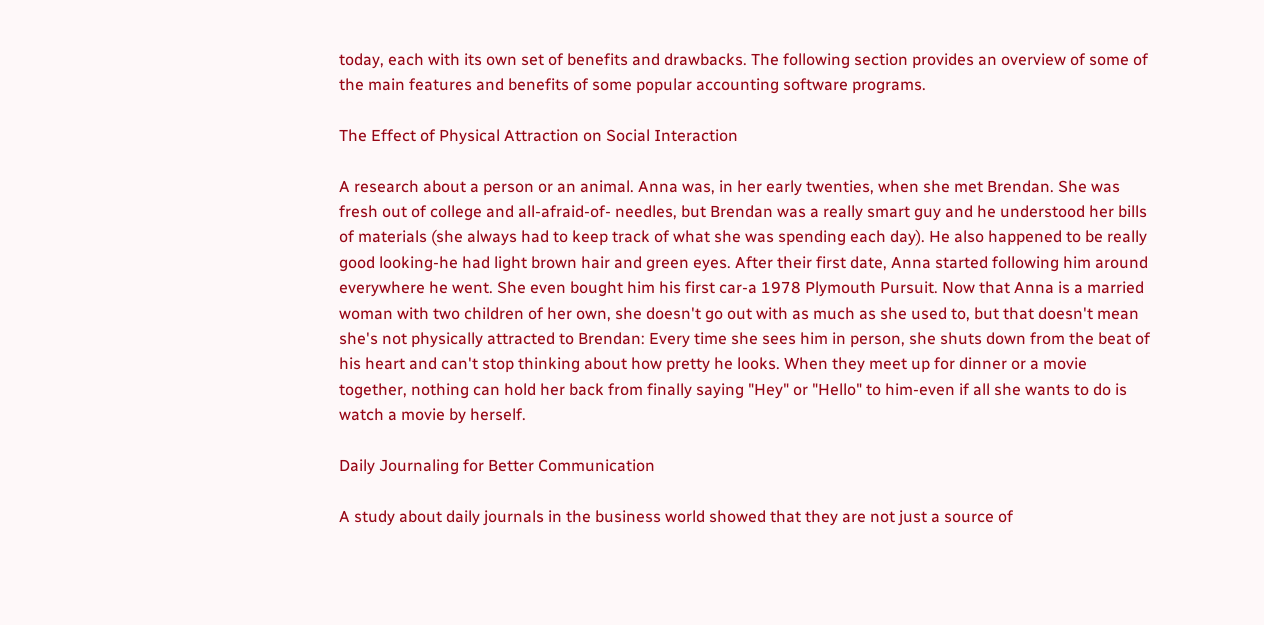today, each with its own set of benefits and drawbacks. The following section provides an overview of some of the main features and benefits of some popular accounting software programs.

The Effect of Physical Attraction on Social Interaction

A research about a person or an animal. Anna was, in her early twenties, when she met Brendan. She was fresh out of college and all-afraid-of- needles, but Brendan was a really smart guy and he understood her bills of materials (she always had to keep track of what she was spending each day). He also happened to be really good looking-he had light brown hair and green eyes. After their first date, Anna started following him around everywhere he went. She even bought him his first car-a 1978 Plymouth Pursuit. Now that Anna is a married woman with two children of her own, she doesn't go out with as much as she used to, but that doesn't mean she's not physically attracted to Brendan: Every time she sees him in person, she shuts down from the beat of his heart and can't stop thinking about how pretty he looks. When they meet up for dinner or a movie together, nothing can hold her back from finally saying "Hey" or "Hello" to him-even if all she wants to do is watch a movie by herself.

Daily Journaling for Better Communication

A study about daily journals in the business world showed that they are not just a source of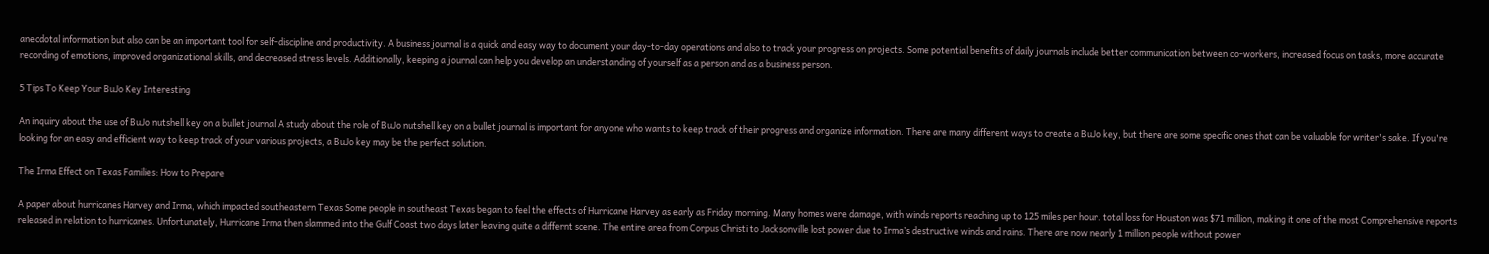anecdotal information but also can be an important tool for self-discipline and productivity. A business journal is a quick and easy way to document your day-to-day operations and also to track your progress on projects. Some potential benefits of daily journals include better communication between co-workers, increased focus on tasks, more accurate recording of emotions, improved organizational skills, and decreased stress levels. Additionally, keeping a journal can help you develop an understanding of yourself as a person and as a business person.

5 Tips To Keep Your BuJo Key Interesting

An inquiry about the use of BuJo nutshell key on a bullet journal A study about the role of BuJo nutshell key on a bullet journal is important for anyone who wants to keep track of their progress and organize information. There are many different ways to create a BuJo key, but there are some specific ones that can be valuable for writer's sake. If you're looking for an easy and efficient way to keep track of your various projects, a BuJo key may be the perfect solution.

The Irma Effect on Texas Families: How to Prepare

A paper about hurricanes Harvey and Irma, which impacted southeastern Texas Some people in southeast Texas began to feel the effects of Hurricane Harvey as early as Friday morning. Many homes were damage, with winds reports reaching up to 125 miles per hour. total loss for Houston was $71 million, making it one of the most Comprehensive reports released in relation to hurricanes. Unfortunately, Hurricane Irma then slammed into the Gulf Coast two days later leaving quite a differnt scene. The entire area from Corpus Christi to Jacksonville lost power due to Irma’s destructive winds and rains. There are now nearly 1 million people without power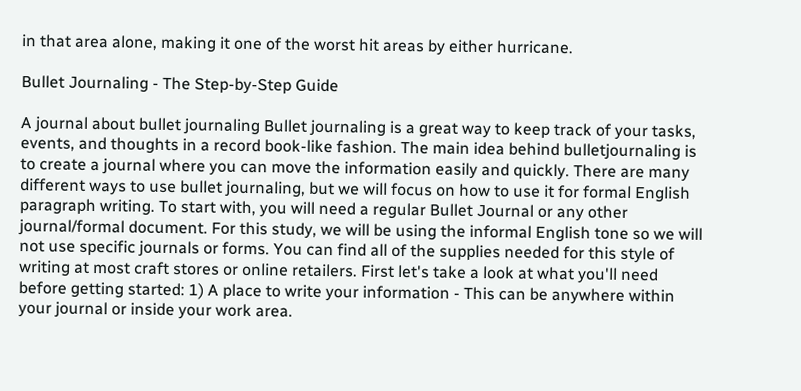in that area alone, making it one of the worst hit areas by either hurricane.

Bullet Journaling - The Step-by-Step Guide

A journal about bullet journaling Bullet journaling is a great way to keep track of your tasks, events, and thoughts in a record book-like fashion. The main idea behind bulletjournaling is to create a journal where you can move the information easily and quickly. There are many different ways to use bullet journaling, but we will focus on how to use it for formal English paragraph writing. To start with, you will need a regular Bullet Journal or any other journal/formal document. For this study, we will be using the informal English tone so we will not use specific journals or forms. You can find all of the supplies needed for this style of writing at most craft stores or online retailers. First let's take a look at what you'll need before getting started: 1) A place to write your information - This can be anywhere within your journal or inside your work area.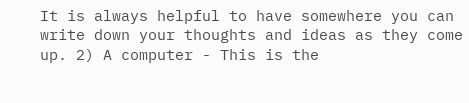It is always helpful to have somewhere you can write down your thoughts and ideas as they come up. 2) A computer - This is the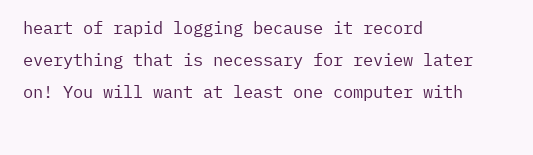heart of rapid logging because it record everything that is necessary for review later on! You will want at least one computer with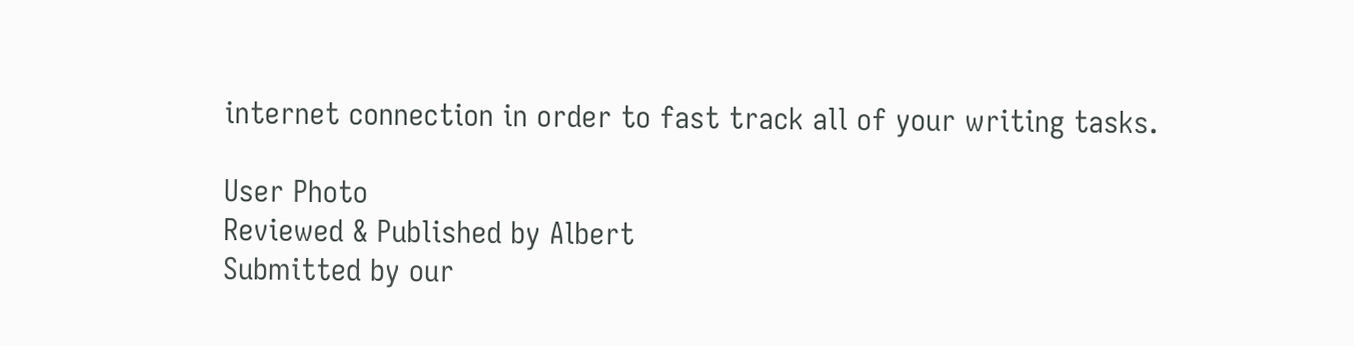internet connection in order to fast track all of your writing tasks.

User Photo
Reviewed & Published by Albert
Submitted by our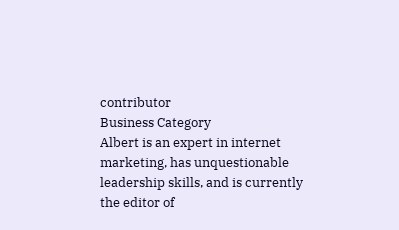contributor
Business Category
Albert is an expert in internet marketing, has unquestionable leadership skills, and is currently the editor of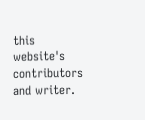this website's contributors and writer.